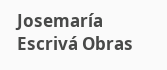Josemaría Escrivá Obras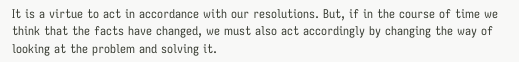It is a virtue to act in accordance with our resolutions. But, if in the course of time we think that the facts have changed, we must also act accordingly by changing the way of looking at the problem and solving it.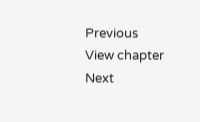Previous View chapter Next